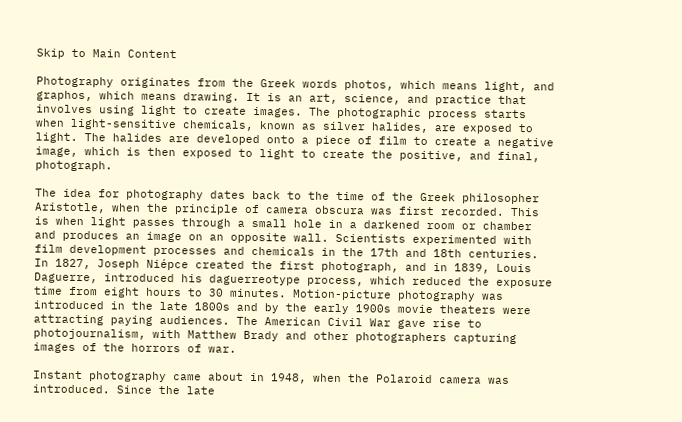Skip to Main Content

Photography originates from the Greek words photos, which means light, and graphos, which means drawing. It is an art, science, and practice that involves using light to create images. The photographic process starts when light-sensitive chemicals, known as silver halides, are exposed to light. The halides are developed onto a piece of film to create a negative image, which is then exposed to light to create the positive, and final, photograph.

The idea for photography dates back to the time of the Greek philosopher Aristotle, when the principle of camera obscura was first recorded. This is when light passes through a small hole in a darkened room or chamber and produces an image on an opposite wall. Scientists experimented with film development processes and chemicals in the 17th and 18th centuries. In 1827, Joseph Niépce created the first photograph, and in 1839, Louis Daguerre, introduced his daguerreotype process, which reduced the exposure time from eight hours to 30 minutes. Motion-picture photography was introduced in the late 1800s and by the early 1900s movie theaters were attracting paying audiences. The American Civil War gave rise to photojournalism, with Matthew Brady and other photographers capturing images of the horrors of war.

Instant photography came about in 1948, when the Polaroid camera was introduced. Since the late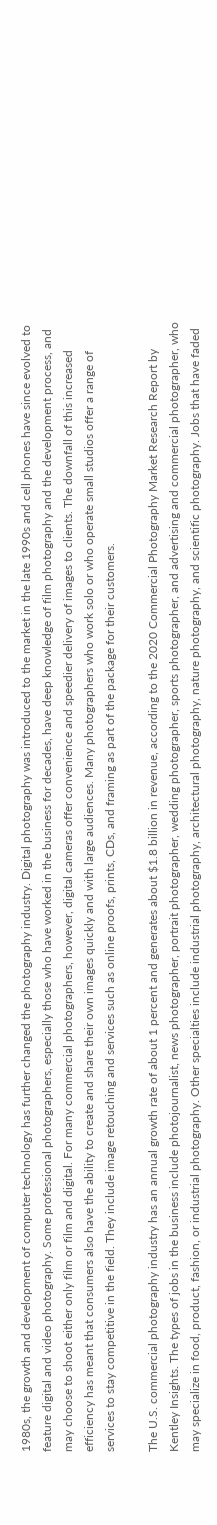1980s, the growth and development of computer technology has further changed the photography industry. Digital photography was introduced to the market in the late 1990s and cell phones have since evolved to feature digital and video photography. Some professional photographers, especially those who have worked in the business for decades, have deep knowledge of film photography and the development process, and may choose to shoot either only film or film and digital. For many commercial photographers, however, digital cameras offer convenience and speedier delivery of images to clients. The downfall of this increased efficiency has meant that consumers also have the ability to create and share their own images quickly and with large audiences. Many photographers who work solo or who operate small studios offer a range of services to stay competitive in the field. They include image retouching and services such as online proofs, prints, CDs, and framing as part of the package for their customers.

The U.S. commercial photography industry has an annual growth rate of about 1 percent and generates about $1.8 billion in revenue, according to the 2020 Commercial Photography Market Research Report by Kentley Insights. The types of jobs in the business include photojournalist, news photographer, portrait photographer, wedding photographer, sports photographer, and advertising and commercial photographer, who may specialize in food, product, fashion, or industrial photography. Other specialties include industrial photography, architectural photography, nature photography, and scientific photography. Jobs that have faded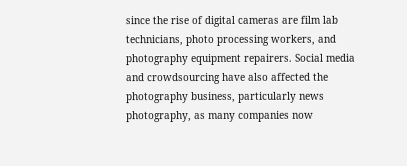since the rise of digital cameras are film lab technicians, photo processing workers, and photography equipment repairers. Social media and crowdsourcing have also affected the photography business, particularly news photography, as many companies now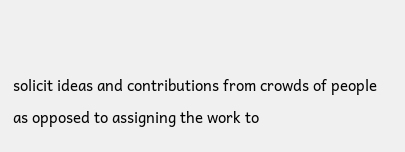solicit ideas and contributions from crowds of people as opposed to assigning the work to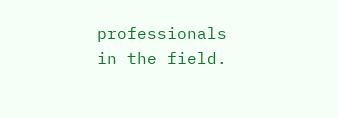professionals in the field.